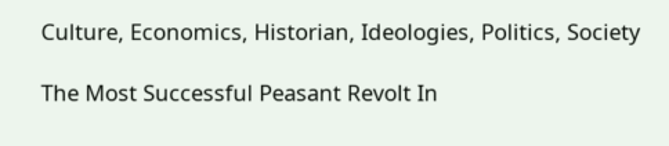Culture, Economics, Historian, Ideologies, Politics, Society

The Most Successful Peasant Revolt In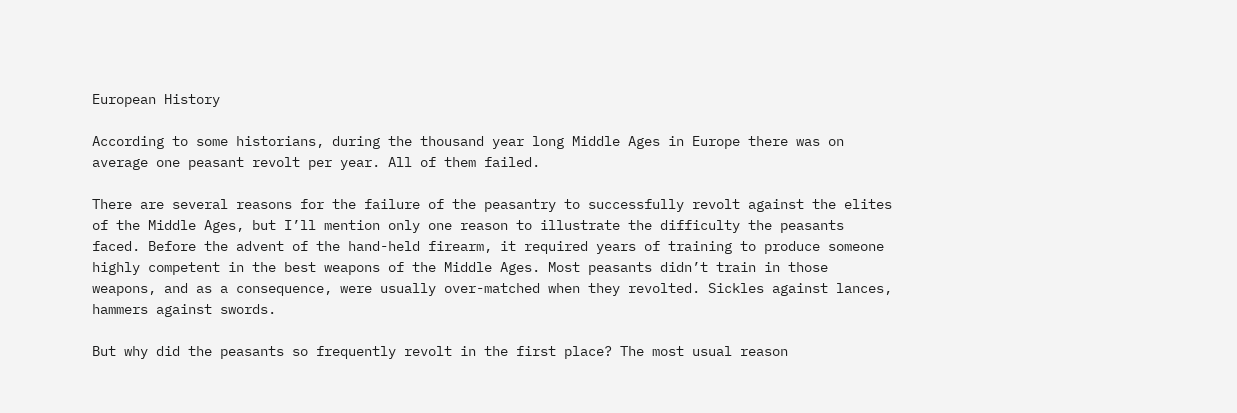European History

According to some historians, during the thousand year long Middle Ages in Europe there was on average one peasant revolt per year. All of them failed.

There are several reasons for the failure of the peasantry to successfully revolt against the elites of the Middle Ages, but I’ll mention only one reason to illustrate the difficulty the peasants faced. Before the advent of the hand-held firearm, it required years of training to produce someone highly competent in the best weapons of the Middle Ages. Most peasants didn’t train in those weapons, and as a consequence, were usually over-matched when they revolted. Sickles against lances, hammers against swords.

But why did the peasants so frequently revolt in the first place? The most usual reason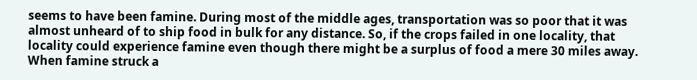seems to have been famine. During most of the middle ages, transportation was so poor that it was almost unheard of to ship food in bulk for any distance. So, if the crops failed in one locality, that locality could experience famine even though there might be a surplus of food a mere 30 miles away. When famine struck a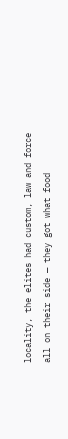locality, the elites had custom, law and force all on their side — they got what food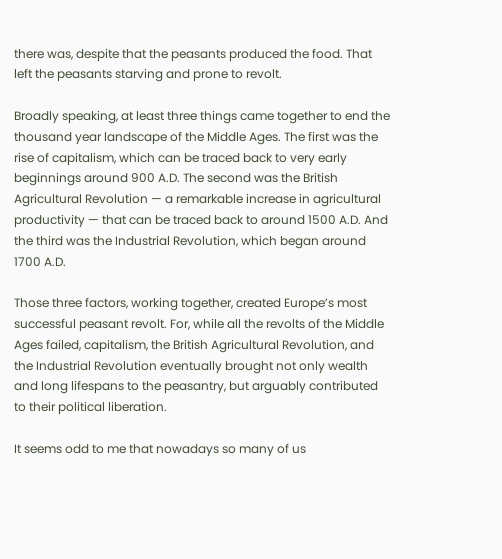there was, despite that the peasants produced the food. That left the peasants starving and prone to revolt.

Broadly speaking, at least three things came together to end the thousand year landscape of the Middle Ages. The first was the rise of capitalism, which can be traced back to very early beginnings around 900 A.D. The second was the British Agricultural Revolution — a remarkable increase in agricultural productivity — that can be traced back to around 1500 A.D. And the third was the Industrial Revolution, which began around 1700 A.D.

Those three factors, working together, created Europe’s most successful peasant revolt. For, while all the revolts of the Middle Ages failed, capitalism, the British Agricultural Revolution, and the Industrial Revolution eventually brought not only wealth and long lifespans to the peasantry, but arguably contributed to their political liberation.

It seems odd to me that nowadays so many of us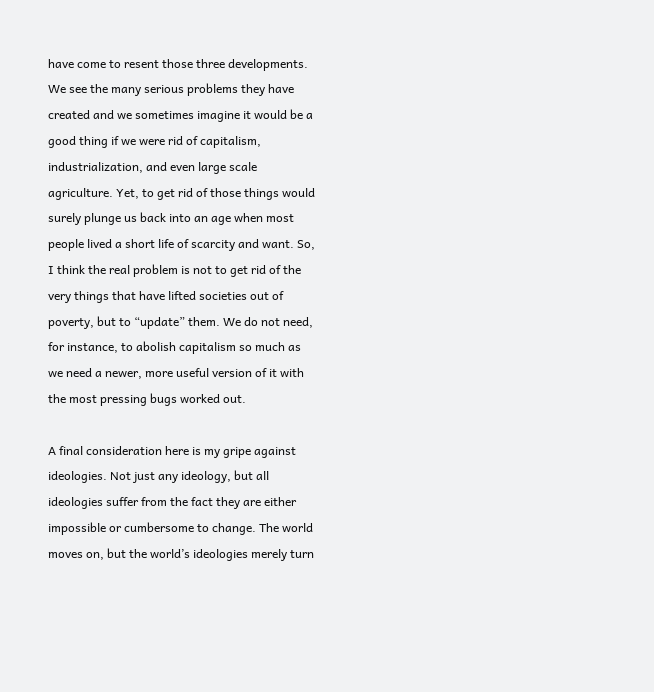have come to resent those three developments. We see the many serious problems they have created and we sometimes imagine it would be a good thing if we were rid of capitalism, industrialization, and even large scale agriculture. Yet, to get rid of those things would surely plunge us back into an age when most people lived a short life of scarcity and want. So, I think the real problem is not to get rid of the very things that have lifted societies out of poverty, but to “update” them. We do not need, for instance, to abolish capitalism so much as we need a newer, more useful version of it with the most pressing bugs worked out.

A final consideration here is my gripe against ideologies. Not just any ideology, but all ideologies suffer from the fact they are either impossible or cumbersome to change. The world moves on, but the world’s ideologies merely turn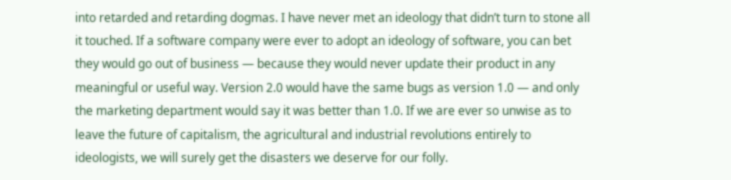into retarded and retarding dogmas. I have never met an ideology that didn’t turn to stone all it touched. If a software company were ever to adopt an ideology of software, you can bet they would go out of business — because they would never update their product in any meaningful or useful way. Version 2.0 would have the same bugs as version 1.0 — and only the marketing department would say it was better than 1.0. If we are ever so unwise as to leave the future of capitalism, the agricultural and industrial revolutions entirely to ideologists, we will surely get the disasters we deserve for our folly.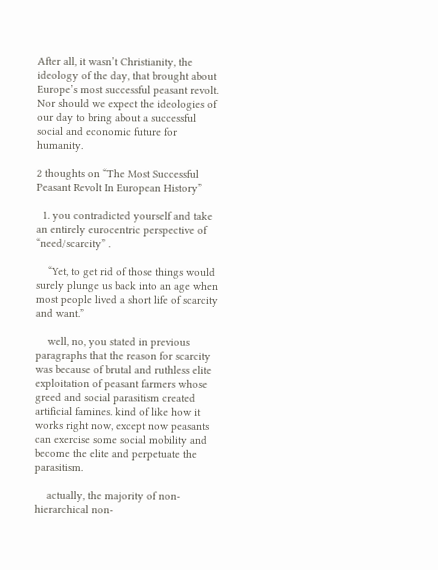After all, it wasn’t Christianity, the ideology of the day, that brought about Europe’s most successful peasant revolt. Nor should we expect the ideologies of our day to bring about a successful social and economic future for humanity.

2 thoughts on “The Most Successful Peasant Revolt In European History”

  1. you contradicted yourself and take an entirely eurocentric perspective of “need/scarcity” .

    “Yet, to get rid of those things would surely plunge us back into an age when most people lived a short life of scarcity and want.”

    well, no, you stated in previous paragraphs that the reason for scarcity was because of brutal and ruthless elite exploitation of peasant farmers whose greed and social parasitism created artificial famines. kind of like how it works right now, except now peasants can exercise some social mobility and become the elite and perpetuate the parasitism.

    actually, the majority of non-hierarchical non-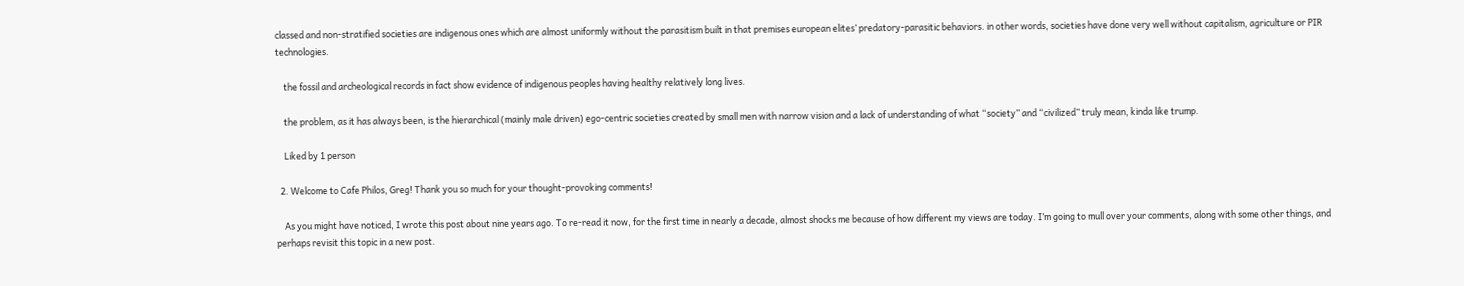classed and non-stratified societies are indigenous ones which are almost uniformly without the parasitism built in that premises european elites’ predatory-parasitic behaviors. in other words, societies have done very well without capitalism, agriculture or PIR technologies.

    the fossil and archeological records in fact show evidence of indigenous peoples having healthy relatively long lives.

    the problem, as it has always been, is the hierarchical (mainly male driven) ego-centric societies created by small men with narrow vision and a lack of understanding of what “society” and “civilized” truly mean, kinda like trump.

    Liked by 1 person

  2. Welcome to Cafe Philos, Greg! Thank you so much for your thought-provoking comments!

    As you might have noticed, I wrote this post about nine years ago. To re-read it now, for the first time in nearly a decade, almost shocks me because of how different my views are today. I’m going to mull over your comments, along with some other things, and perhaps revisit this topic in a new post.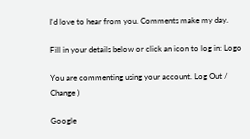I'd love to hear from you. Comments make my day.

Fill in your details below or click an icon to log in: Logo

You are commenting using your account. Log Out /  Change )

Google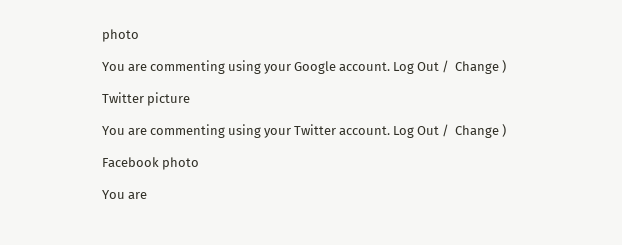photo

You are commenting using your Google account. Log Out /  Change )

Twitter picture

You are commenting using your Twitter account. Log Out /  Change )

Facebook photo

You are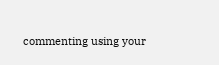commenting using your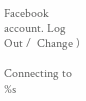Facebook account. Log Out /  Change )

Connecting to %s